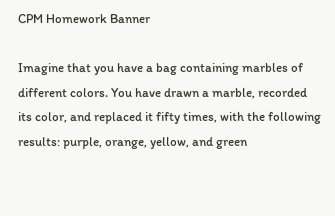CPM Homework Banner

Imagine that you have a bag containing marbles of different colors. You have drawn a marble, recorded its color, and replaced it fifty times, with the following results: purple, orange, yellow, and green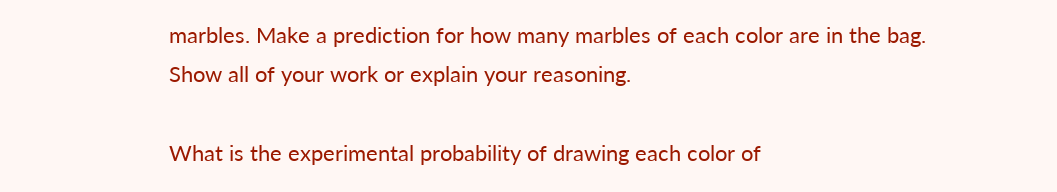marbles. Make a prediction for how many marbles of each color are in the bag. Show all of your work or explain your reasoning.

What is the experimental probability of drawing each color of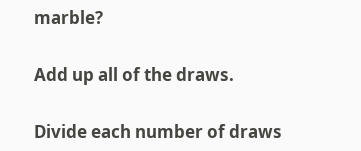marble?

Add up all of the draws.

Divide each number of draws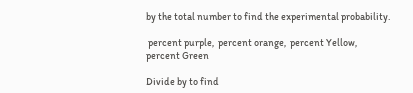by the total number to find the experimental probability.

 percent purple,  percent orange,  percent Yellow,  percent Green

Divide by to find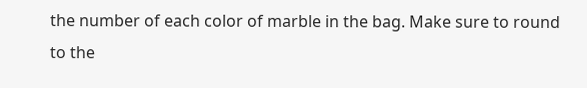the number of each color of marble in the bag. Make sure to round to the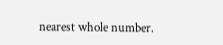nearest whole number.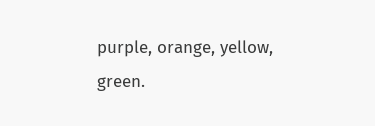purple, orange, yellow, green.